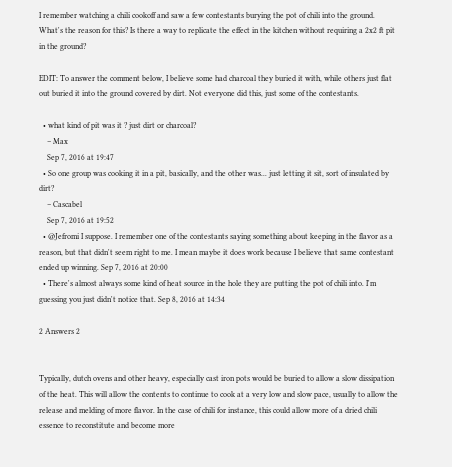I remember watching a chili cookoff and saw a few contestants burying the pot of chili into the ground. What's the reason for this? Is there a way to replicate the effect in the kitchen without requiring a 2x2 ft pit in the ground?

EDIT: To answer the comment below, I believe some had charcoal they buried it with, while others just flat out buried it into the ground covered by dirt. Not everyone did this, just some of the contestants.

  • what kind of pit was it ? just dirt or charcoal?
    – Max
    Sep 7, 2016 at 19:47
  • So one group was cooking it in a pit, basically, and the other was... just letting it sit, sort of insulated by dirt?
    – Cascabel
    Sep 7, 2016 at 19:52
  • @Jefromi I suppose. I remember one of the contestants saying something about keeping in the flavor as a reason, but that didn't seem right to me. I mean maybe it does work because I believe that same contestant ended up winning. Sep 7, 2016 at 20:00
  • There's almost always some kind of heat source in the hole they are putting the pot of chili into. I'm guessing you just didn't notice that. Sep 8, 2016 at 14:34

2 Answers 2


Typically, dutch ovens and other heavy, especially cast iron pots would be buried to allow a slow dissipation of the heat. This will allow the contents to continue to cook at a very low and slow pace, usually to allow the release and melding of more flavor. In the case of chili for instance, this could allow more of a dried chili essence to reconstitute and become more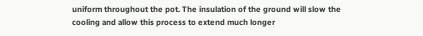uniform throughout the pot. The insulation of the ground will slow the cooling and allow this process to extend much longer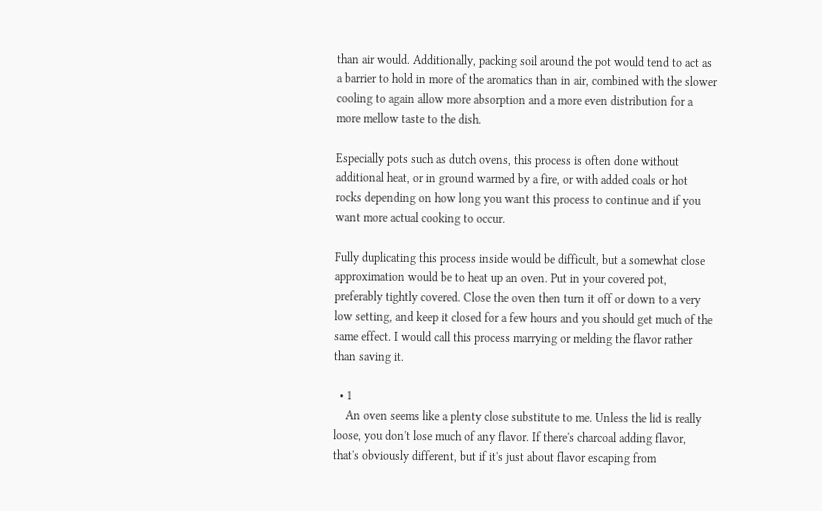than air would. Additionally, packing soil around the pot would tend to act as a barrier to hold in more of the aromatics than in air, combined with the slower cooling to again allow more absorption and a more even distribution for a more mellow taste to the dish.

Especially pots such as dutch ovens, this process is often done without additional heat, or in ground warmed by a fire, or with added coals or hot rocks depending on how long you want this process to continue and if you want more actual cooking to occur.

Fully duplicating this process inside would be difficult, but a somewhat close approximation would be to heat up an oven. Put in your covered pot, preferably tightly covered. Close the oven then turn it off or down to a very low setting, and keep it closed for a few hours and you should get much of the same effect. I would call this process marrying or melding the flavor rather than saving it.

  • 1
    An oven seems like a plenty close substitute to me. Unless the lid is really loose, you don't lose much of any flavor. If there's charcoal adding flavor, that's obviously different, but if it's just about flavor escaping from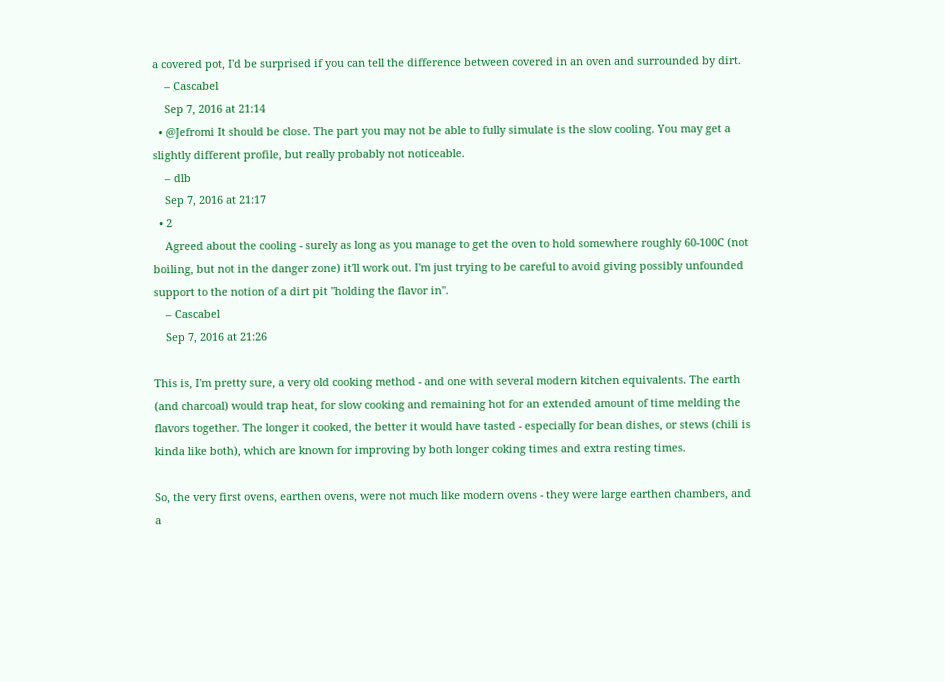a covered pot, I'd be surprised if you can tell the difference between covered in an oven and surrounded by dirt.
    – Cascabel
    Sep 7, 2016 at 21:14
  • @Jefromi It should be close. The part you may not be able to fully simulate is the slow cooling. You may get a slightly different profile, but really probably not noticeable.
    – dlb
    Sep 7, 2016 at 21:17
  • 2
    Agreed about the cooling - surely as long as you manage to get the oven to hold somewhere roughly 60-100C (not boiling, but not in the danger zone) it'll work out. I'm just trying to be careful to avoid giving possibly unfounded support to the notion of a dirt pit "holding the flavor in".
    – Cascabel
    Sep 7, 2016 at 21:26

This is, I'm pretty sure, a very old cooking method - and one with several modern kitchen equivalents. The earth (and charcoal) would trap heat, for slow cooking and remaining hot for an extended amount of time melding the flavors together. The longer it cooked, the better it would have tasted - especially for bean dishes, or stews (chili is kinda like both), which are known for improving by both longer coking times and extra resting times.

So, the very first ovens, earthen ovens, were not much like modern ovens - they were large earthen chambers, and a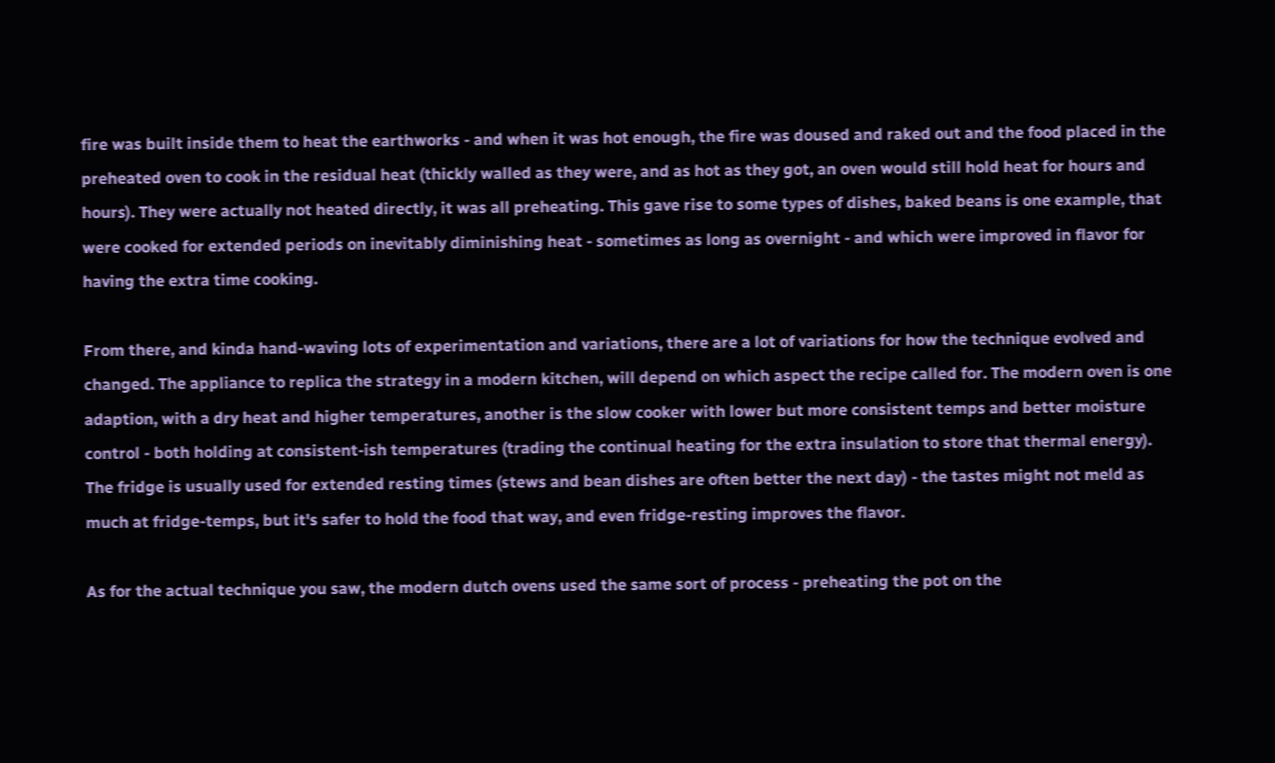fire was built inside them to heat the earthworks - and when it was hot enough, the fire was doused and raked out and the food placed in the preheated oven to cook in the residual heat (thickly walled as they were, and as hot as they got, an oven would still hold heat for hours and hours). They were actually not heated directly, it was all preheating. This gave rise to some types of dishes, baked beans is one example, that were cooked for extended periods on inevitably diminishing heat - sometimes as long as overnight - and which were improved in flavor for having the extra time cooking.

From there, and kinda hand-waving lots of experimentation and variations, there are a lot of variations for how the technique evolved and changed. The appliance to replica the strategy in a modern kitchen, will depend on which aspect the recipe called for. The modern oven is one adaption, with a dry heat and higher temperatures, another is the slow cooker with lower but more consistent temps and better moisture control - both holding at consistent-ish temperatures (trading the continual heating for the extra insulation to store that thermal energy). The fridge is usually used for extended resting times (stews and bean dishes are often better the next day) - the tastes might not meld as much at fridge-temps, but it's safer to hold the food that way, and even fridge-resting improves the flavor.

As for the actual technique you saw, the modern dutch ovens used the same sort of process - preheating the pot on the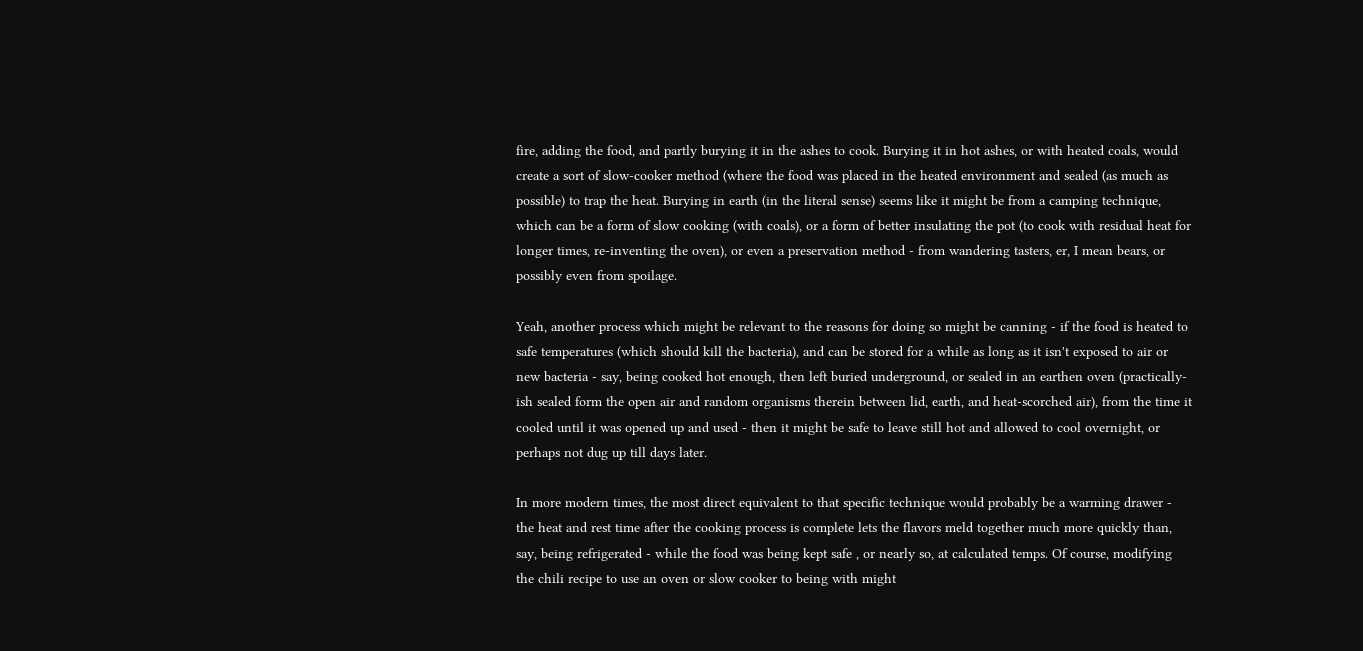fire, adding the food, and partly burying it in the ashes to cook. Burying it in hot ashes, or with heated coals, would create a sort of slow-cooker method (where the food was placed in the heated environment and sealed (as much as possible) to trap the heat. Burying in earth (in the literal sense) seems like it might be from a camping technique, which can be a form of slow cooking (with coals), or a form of better insulating the pot (to cook with residual heat for longer times, re-inventing the oven), or even a preservation method - from wandering tasters, er, I mean bears, or possibly even from spoilage.

Yeah, another process which might be relevant to the reasons for doing so might be canning - if the food is heated to safe temperatures (which should kill the bacteria), and can be stored for a while as long as it isn't exposed to air or new bacteria - say, being cooked hot enough, then left buried underground, or sealed in an earthen oven (practically-ish sealed form the open air and random organisms therein between lid, earth, and heat-scorched air), from the time it cooled until it was opened up and used - then it might be safe to leave still hot and allowed to cool overnight, or perhaps not dug up till days later.

In more modern times, the most direct equivalent to that specific technique would probably be a warming drawer - the heat and rest time after the cooking process is complete lets the flavors meld together much more quickly than, say, being refrigerated - while the food was being kept safe , or nearly so, at calculated temps. Of course, modifying the chili recipe to use an oven or slow cooker to being with might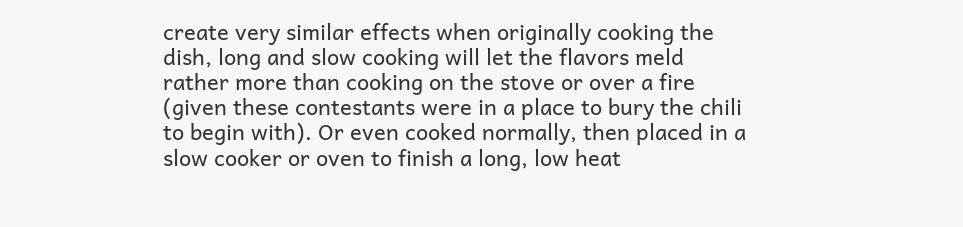create very similar effects when originally cooking the dish, long and slow cooking will let the flavors meld rather more than cooking on the stove or over a fire (given these contestants were in a place to bury the chili to begin with). Or even cooked normally, then placed in a slow cooker or oven to finish a long, low heat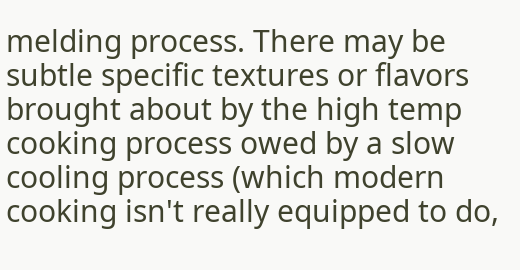melding process. There may be subtle specific textures or flavors brought about by the high temp cooking process owed by a slow cooling process (which modern cooking isn't really equipped to do,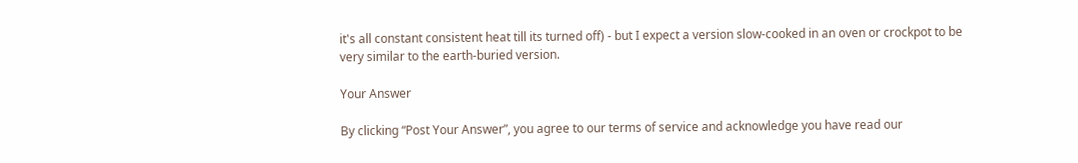it's all constant consistent heat till its turned off) - but I expect a version slow-cooked in an oven or crockpot to be very similar to the earth-buried version.

Your Answer

By clicking “Post Your Answer”, you agree to our terms of service and acknowledge you have read our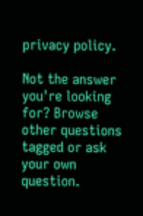privacy policy.

Not the answer you're looking for? Browse other questions tagged or ask your own question.